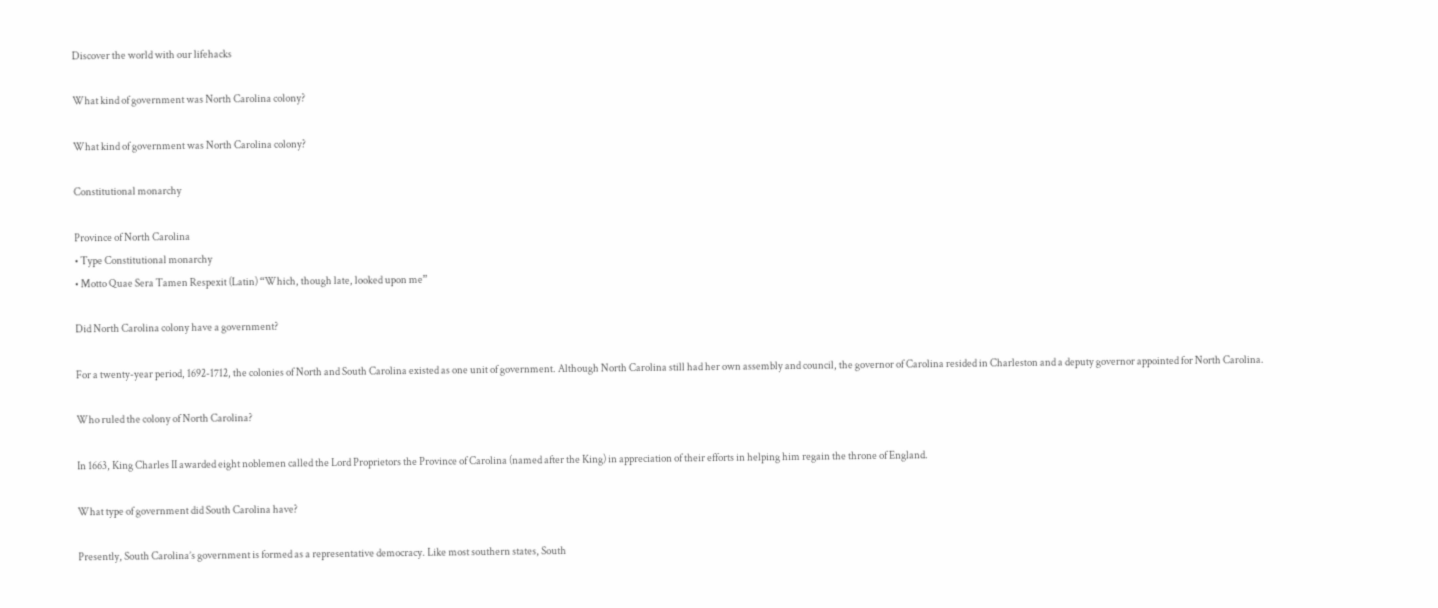Discover the world with our lifehacks

What kind of government was North Carolina colony?

What kind of government was North Carolina colony?

Constitutional monarchy

Province of North Carolina
• Type Constitutional monarchy
• Motto Quae Sera Tamen Respexit (Latin) “Which, though late, looked upon me”

Did North Carolina colony have a government?

For a twenty-year period, 1692-1712, the colonies of North and South Carolina existed as one unit of government. Although North Carolina still had her own assembly and council, the governor of Carolina resided in Charleston and a deputy governor appointed for North Carolina.

Who ruled the colony of North Carolina?

In 1663, King Charles II awarded eight noblemen called the Lord Proprietors the Province of Carolina (named after the King) in appreciation of their efforts in helping him regain the throne of England.

What type of government did South Carolina have?

Presently, South Carolina’s government is formed as a representative democracy. Like most southern states, South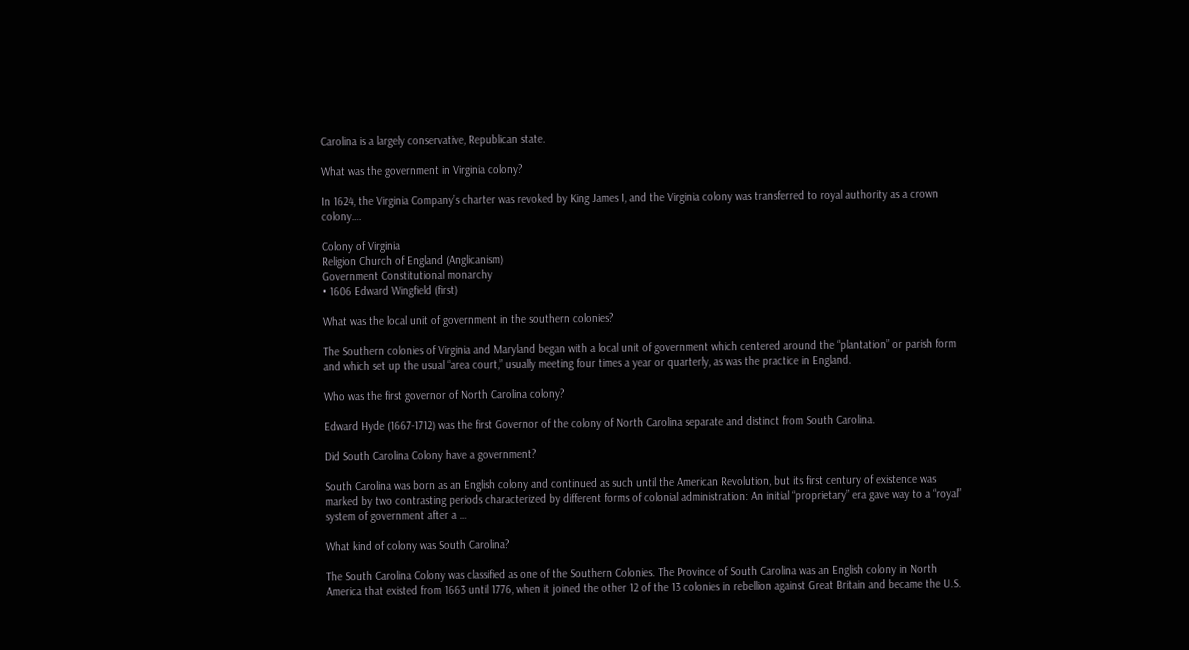Carolina is a largely conservative, Republican state.

What was the government in Virginia colony?

In 1624, the Virginia Company’s charter was revoked by King James I, and the Virginia colony was transferred to royal authority as a crown colony….

Colony of Virginia
Religion Church of England (Anglicanism)
Government Constitutional monarchy
• 1606 Edward Wingfield (first)

What was the local unit of government in the southern colonies?

The Southern colonies of Virginia and Maryland began with a local unit of government which centered around the “plantation” or parish form and which set up the usual “area court,” usually meeting four times a year or quarterly, as was the practice in England.

Who was the first governor of North Carolina colony?

Edward Hyde (1667-1712) was the first Governor of the colony of North Carolina separate and distinct from South Carolina.

Did South Carolina Colony have a government?

South Carolina was born as an English colony and continued as such until the American Revolution, but its first century of existence was marked by two contrasting periods characterized by different forms of colonial administration: An initial “proprietary” era gave way to a “royal” system of government after a …

What kind of colony was South Carolina?

The South Carolina Colony was classified as one of the Southern Colonies. The Province of South Carolina was an English colony in North America that existed from 1663 until 1776, when it joined the other 12 of the 13 colonies in rebellion against Great Britain and became the U.S.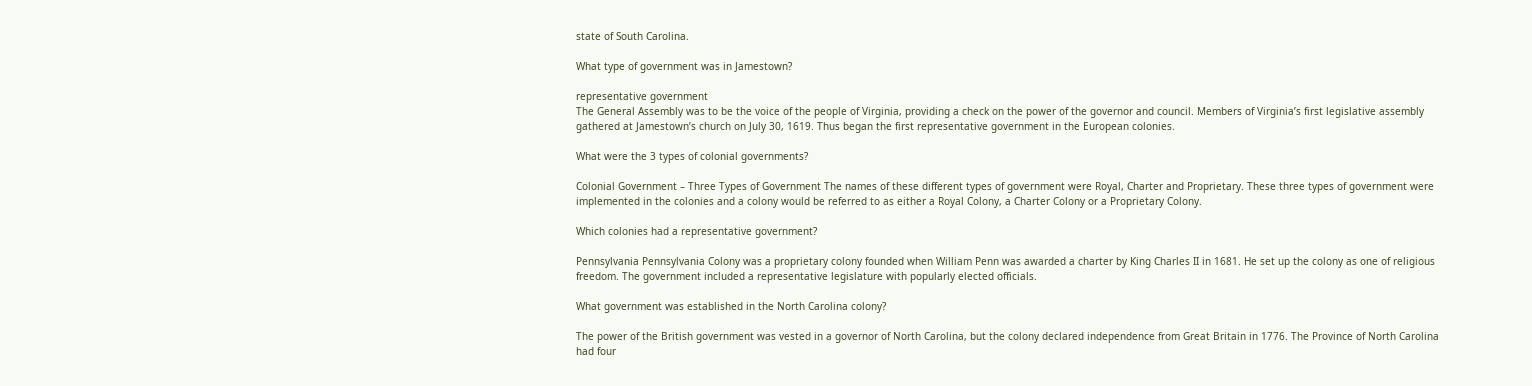state of South Carolina.

What type of government was in Jamestown?

representative government
The General Assembly was to be the voice of the people of Virginia, providing a check on the power of the governor and council. Members of Virginia’s first legislative assembly gathered at Jamestown’s church on July 30, 1619. Thus began the first representative government in the European colonies.

What were the 3 types of colonial governments?

Colonial Government – Three Types of Government The names of these different types of government were Royal, Charter and Proprietary. These three types of government were implemented in the colonies and a colony would be referred to as either a Royal Colony, a Charter Colony or a Proprietary Colony.

Which colonies had a representative government?

Pennsylvania Pennsylvania Colony was a proprietary colony founded when William Penn was awarded a charter by King Charles II in 1681. He set up the colony as one of religious freedom. The government included a representative legislature with popularly elected officials.

What government was established in the North Carolina colony?

The power of the British government was vested in a governor of North Carolina, but the colony declared independence from Great Britain in 1776. The Province of North Carolina had four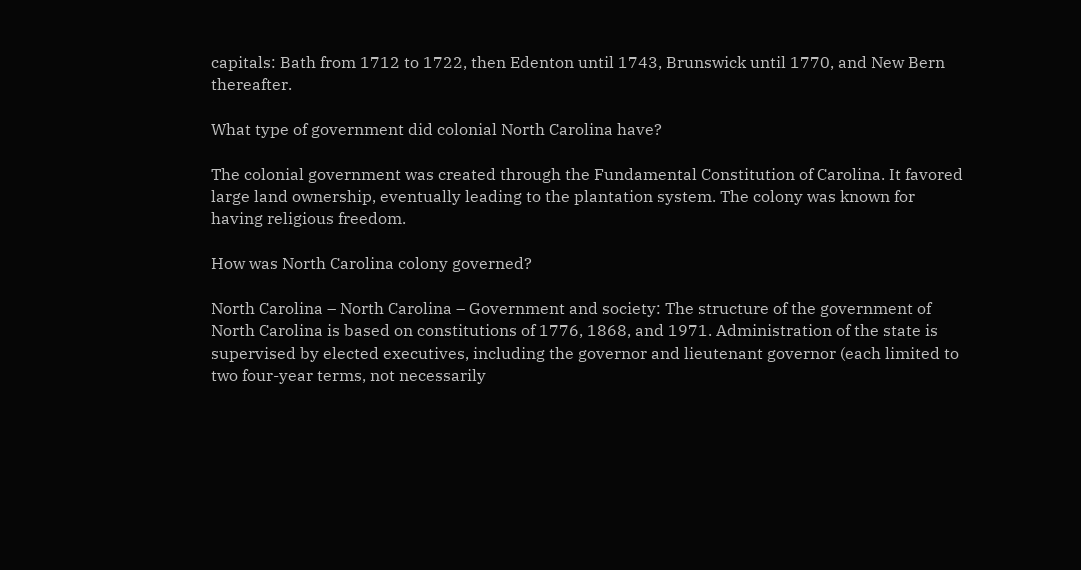capitals: Bath from 1712 to 1722, then Edenton until 1743, Brunswick until 1770, and New Bern thereafter.

What type of government did colonial North Carolina have?

The colonial government was created through the Fundamental Constitution of Carolina. It favored large land ownership, eventually leading to the plantation system. The colony was known for having religious freedom.

How was North Carolina colony governed?

North Carolina – North Carolina – Government and society: The structure of the government of North Carolina is based on constitutions of 1776, 1868, and 1971. Administration of the state is supervised by elected executives, including the governor and lieutenant governor (each limited to two four-year terms, not necessarily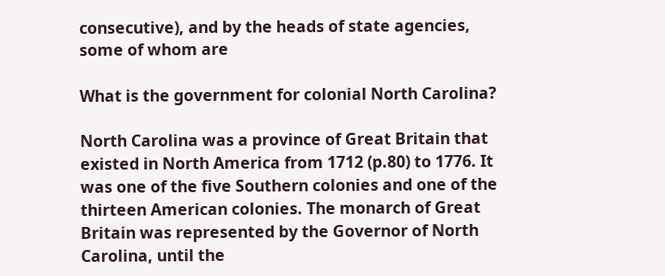consecutive), and by the heads of state agencies, some of whom are

What is the government for colonial North Carolina?

North Carolina was a province of Great Britain that existed in North America from 1712 (p.80) to 1776. It was one of the five Southern colonies and one of the thirteen American colonies. The monarch of Great Britain was represented by the Governor of North Carolina, until the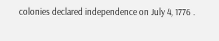colonies declared independence on July 4, 1776 .